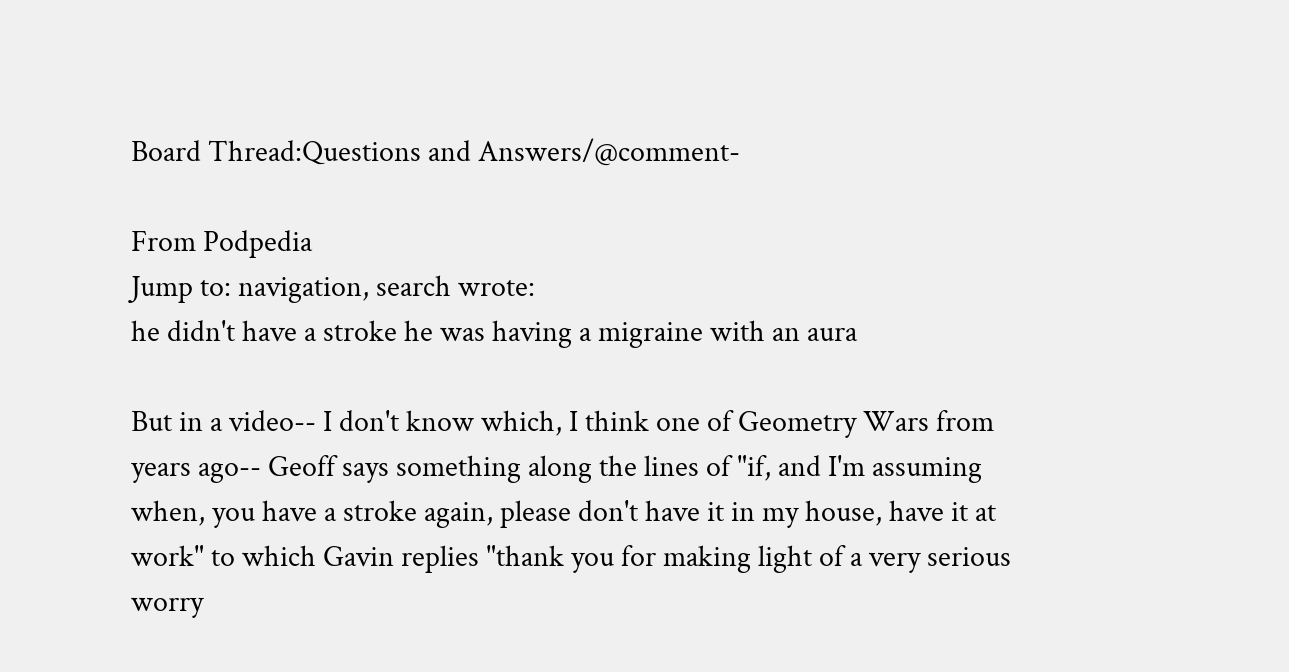Board Thread:Questions and Answers/@comment-

From Podpedia
Jump to: navigation, search wrote:
he didn't have a stroke he was having a migraine with an aura

But in a video-- I don't know which, I think one of Geometry Wars from years ago-- Geoff says something along the lines of "if, and I'm assuming when, you have a stroke again, please don't have it in my house, have it at work" to which Gavin replies "thank you for making light of a very serious worry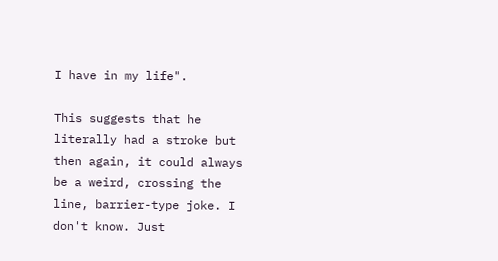I have in my life".

This suggests that he literally had a stroke but then again, it could always be a weird, crossing the line, barrier-type joke. I don't know. Just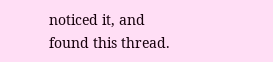noticed it, and found this thread.